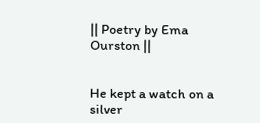|| Poetry by Ema Ourston ||


He kept a watch on a silver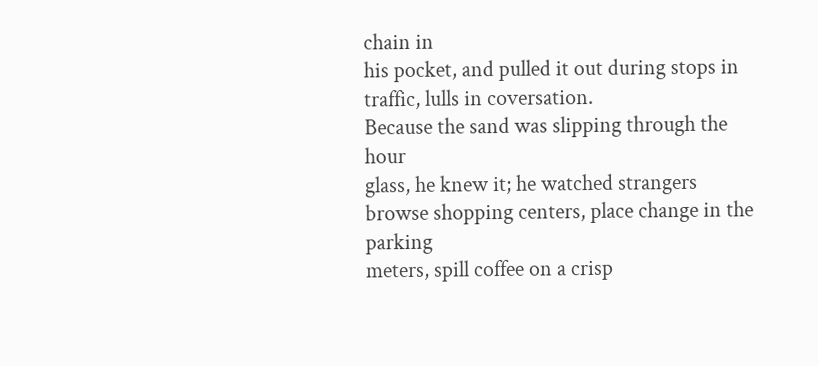chain in
his pocket, and pulled it out during stops in
traffic, lulls in coversation.
Because the sand was slipping through the hour
glass, he knew it; he watched strangers
browse shopping centers, place change in the parking
meters, spill coffee on a crisp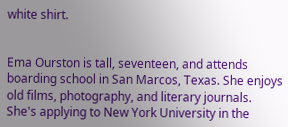white shirt.


Ema Ourston is tall, seventeen, and attends boarding school in San Marcos, Texas. She enjoys old films, photography, and literary journals. She's applying to New York University in the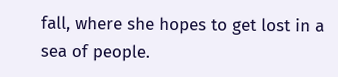fall, where she hopes to get lost in a sea of people.